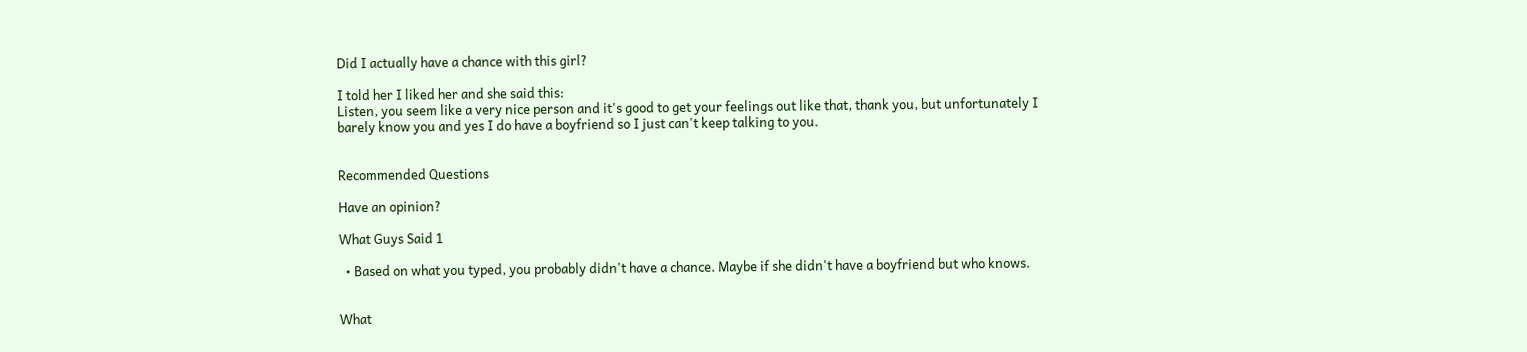Did I actually have a chance with this girl?

I told her I liked her and she said this:
Listen, you seem like a very nice person and it's good to get your feelings out like that, thank you, but unfortunately I barely know you and yes I do have a boyfriend so I just can't keep talking to you.


Recommended Questions

Have an opinion?

What Guys Said 1

  • Based on what you typed, you probably didn't have a chance. Maybe if she didn't have a boyfriend but who knows.


What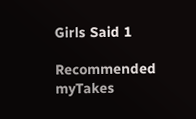Girls Said 1

Recommended myTakes